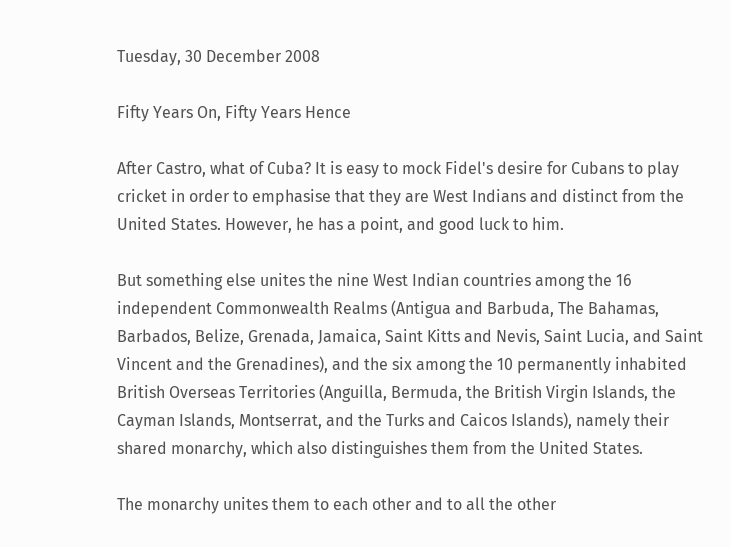Tuesday, 30 December 2008

Fifty Years On, Fifty Years Hence

After Castro, what of Cuba? It is easy to mock Fidel's desire for Cubans to play cricket in order to emphasise that they are West Indians and distinct from the United States. However, he has a point, and good luck to him.

But something else unites the nine West Indian countries among the 16 independent Commonwealth Realms (Antigua and Barbuda, The Bahamas, Barbados, Belize, Grenada, Jamaica, Saint Kitts and Nevis, Saint Lucia, and Saint Vincent and the Grenadines), and the six among the 10 permanently inhabited British Overseas Territories (Anguilla, Bermuda, the British Virgin Islands, the Cayman Islands, Montserrat, and the Turks and Caicos Islands), namely their shared monarchy, which also distinguishes them from the United States.

The monarchy unites them to each other and to all the other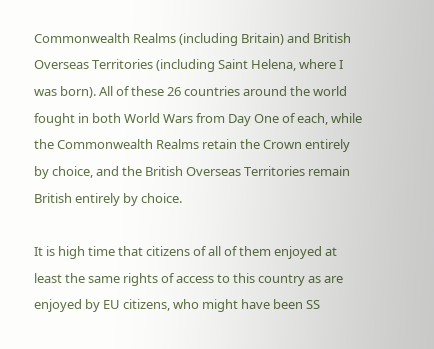Commonwealth Realms (including Britain) and British Overseas Territories (including Saint Helena, where I was born). All of these 26 countries around the world fought in both World Wars from Day One of each, while the Commonwealth Realms retain the Crown entirely by choice, and the British Overseas Territories remain British entirely by choice.

It is high time that citizens of all of them enjoyed at least the same rights of access to this country as are enjoyed by EU citizens, who might have been SS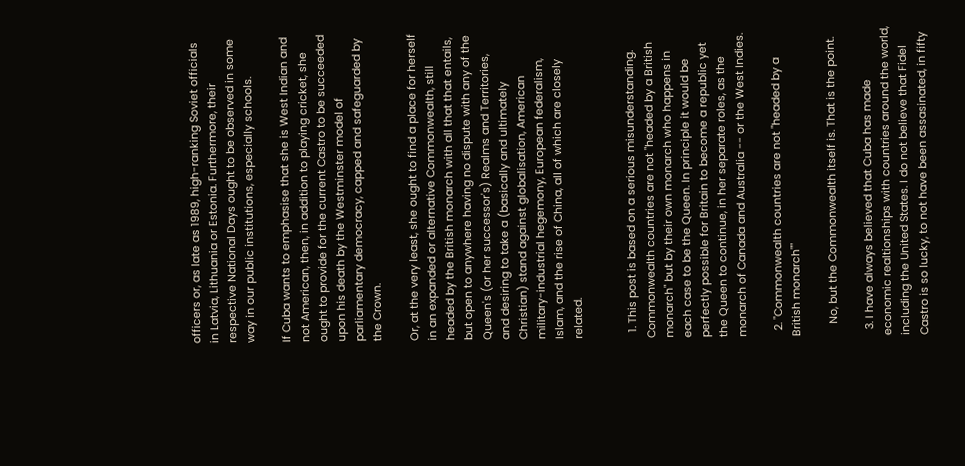officers or, as late as 1989, high-ranking Soviet officials in Latvia, Lithuania or Estonia. Furthermore, their respective National Days ought to be observed in some way in our public institutions, especially schools.

If Cuba wants to emphasise that she is West Indian and not American, then, in addition to playing cricket, she ought to provide for the current Castro to be succeeded upon his death by the Westminster model of parliamentary democracy, capped and safeguarded by the Crown.

Or, at the very least, she ought to find a place for herself in an expanded or alternative Commonwealth, still headed by the British monarch with all that that entails, but open to anywhere having no dispute with any of the Queen's (or her successor's) Realms and Territories, and desiring to take a (basically and ultimately Christian) stand against globalisation, American military-industrial hegemony, European federalism, Islam, and the rise of China, all of which are closely related.


  1. This post is based on a serious misunderstanding. Commonwealth countries are not "headed by a British monarch" but by their own monarch who happens in each case to be the Queen. In principle it would be perfectly possible for Britain to become a republic yet the Queen to continue, in her separate roles, as the monarch of Canada and Australia -- or the West Indies.

  2. "Commonwealth countries are not "headed by a British monarch""

    No, but the Commonwealth itself is. That is the point.

  3. I have always believed that Cuba has made economic realtionships with countries around the world, including the United States. I do not believe that Fidel Castro is so lucky, to not have been assasinated, in fifty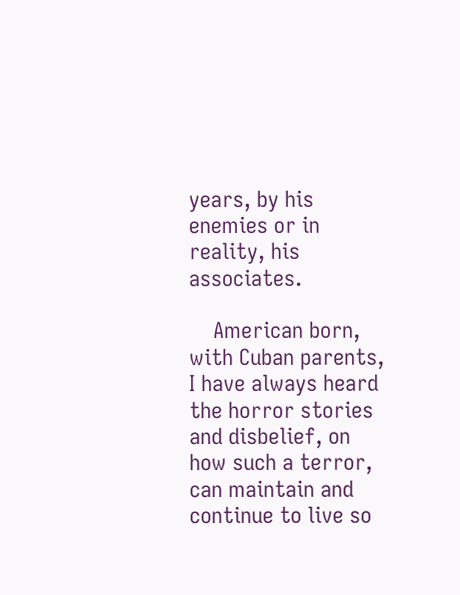years, by his enemies or in reality, his associates.

    American born, with Cuban parents, I have always heard the horror stories and disbelief, on how such a terror, can maintain and continue to live so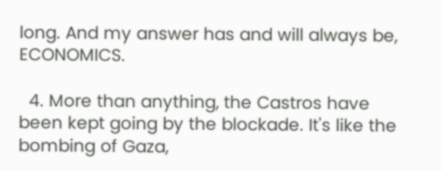long. And my answer has and will always be, ECONOMICS.

  4. More than anything, the Castros have been kept going by the blockade. It's like the bombing of Gaza,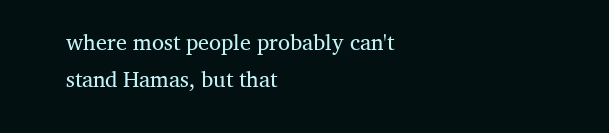where most people probably can't stand Hamas, but that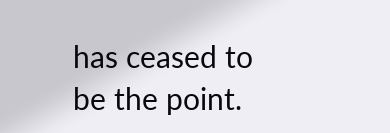has ceased to be the point.